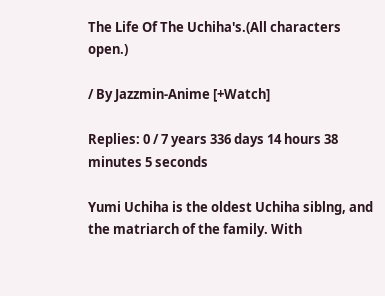The Life Of The Uchiha's.(All characters open.)

/ By Jazzmin-Anime [+Watch]

Replies: 0 / 7 years 336 days 14 hours 38 minutes 5 seconds

Yumi Uchiha is the oldest Uchiha siblng, and the matriarch of the family. With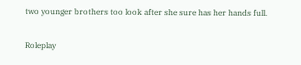two younger brothers too look after she sure has her hands full.

Roleplay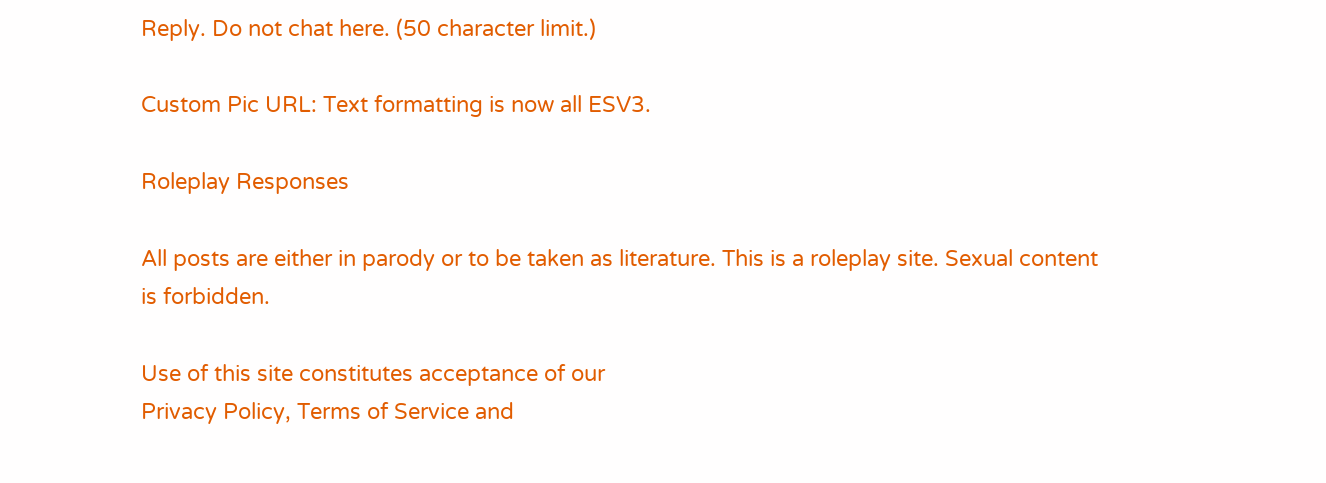Reply. Do not chat here. (50 character limit.)

Custom Pic URL: Text formatting is now all ESV3.

Roleplay Responses

All posts are either in parody or to be taken as literature. This is a roleplay site. Sexual content is forbidden.

Use of this site constitutes acceptance of our
Privacy Policy, Terms of Service and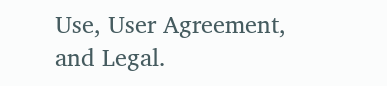Use, User Agreement, and Legal.